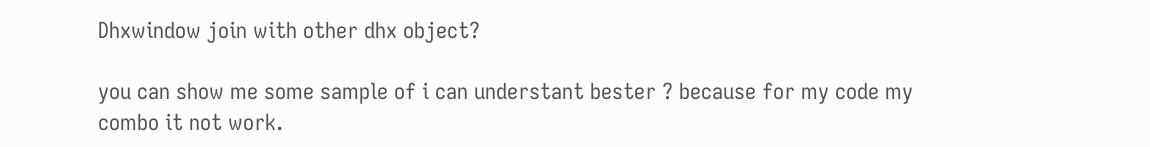Dhxwindow join with other dhx object?

you can show me some sample of i can understant bester ? because for my code my combo it not work.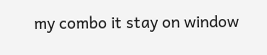my combo it stay on window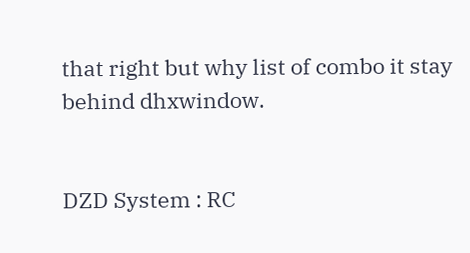that right but why list of combo it stay behind dhxwindow.


DZD System : RC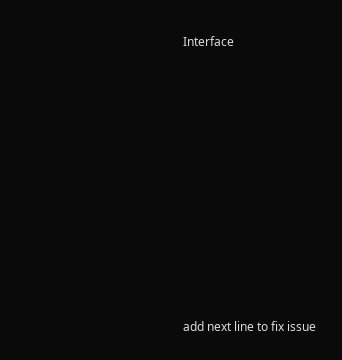Interface













add next line to fix issue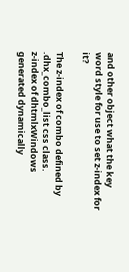and other object what the key word style for use to set z-index for it?

The z-index of combo defined by .dhx_combo_list css class.
z-index of dhtmlxWindows generated dynamically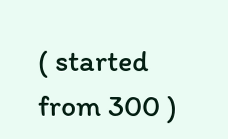( started from 300 )